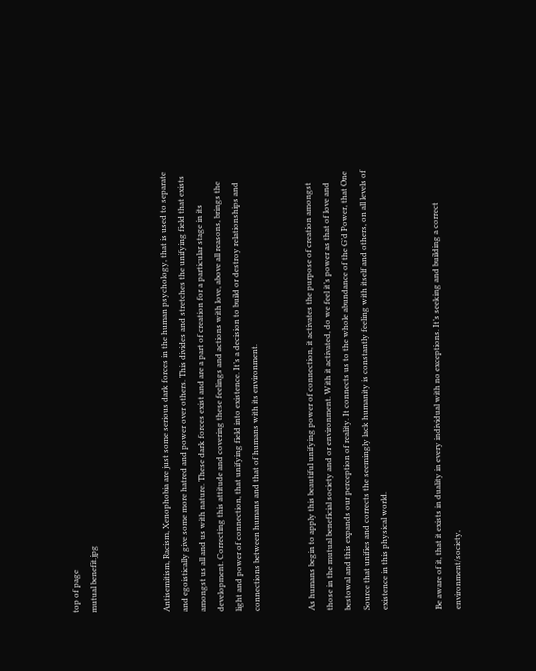top of page
mutual benefit.jpg



Antisemitism, Racism, Xenophobia are just some serious dark forces in the human psychology, that is used to separate and egoistically give some more hatred and power over others. This divides and stretches the unifying field that exists amongst us all and us with nature. These dark forces exist and are a part of creation for a particular stage in its development. Correcting this attitude and covering these feelings and actions with love, above all reasons, brings the light and power of connection, that unifying field into existence. It’s a decision to build or destroy relationships and connections between humans and that of humans with its environment.


As humans begin to apply this beautiful unifying power of connection, it activates the purpose of creation amongst those in the mutual beneficial society and or environment. With it activated, do we feel it’s power as that of love and bestowal and this expands our perception of reality. It connects us to the whole abundance of the G’d Power, that One Source that unifies and corrects the seemingly lack humanity is constantly feeling with itself and others, on all levels of existence in this physical world.


Be aware of it, that it exists in duality in every individual with no exceptions. It’s seeking and building a correct environment/society,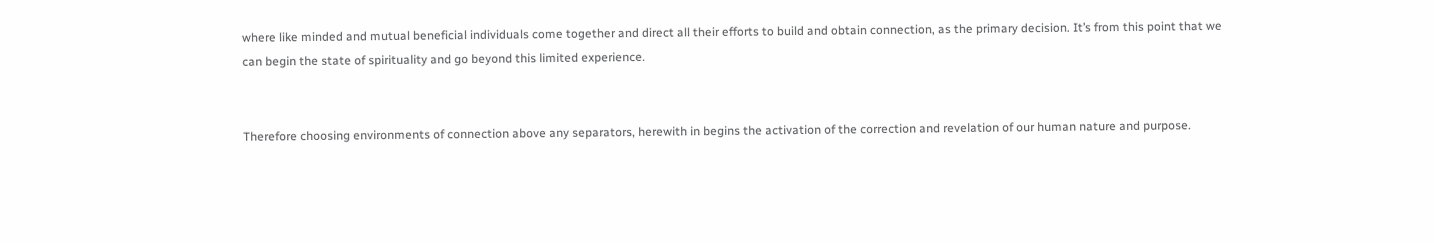where like minded and mutual beneficial individuals come together and direct all their efforts to build and obtain connection, as the primary decision. It’s from this point that we can begin the state of spirituality and go beyond this limited experience.


Therefore choosing environments of connection above any separators, herewith in begins the activation of the correction and revelation of our human nature and purpose.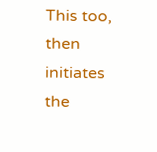This too, then initiates the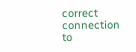correct connection to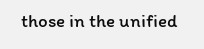those in the unified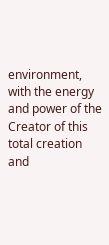environment,  with the energy and power of the Creator of this total creation and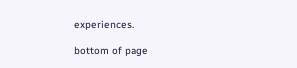experiences.

bottom of page